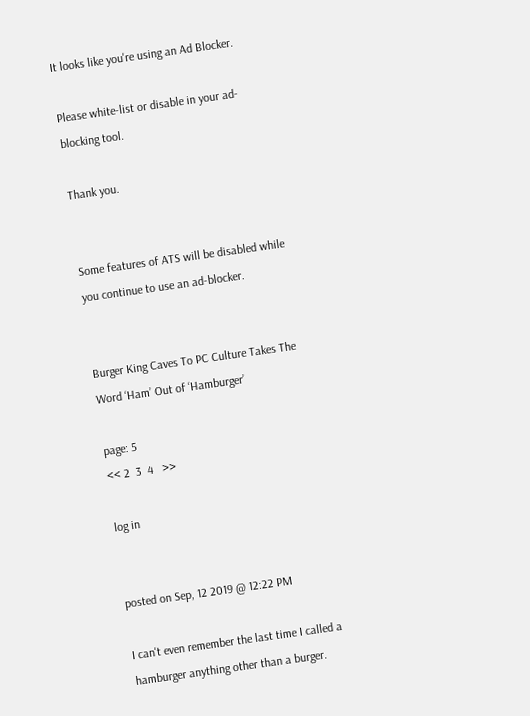It looks like you're using an Ad Blocker.

Please white-list or disable in your ad-blocking tool.

Thank you.


Some features of ATS will be disabled while you continue to use an ad-blocker.


Burger King Caves To PC Culture Takes The Word ‘Ham’ Out of ‘Hamburger’

page: 5
<< 2  3  4   >>

log in


posted on Sep, 12 2019 @ 12:22 PM

I can't even remember the last time I called a hamburger anything other than a burger.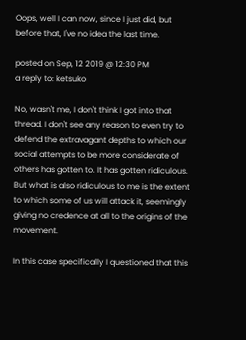Oops, well I can now, since I just did, but before that, I've no idea the last time.

posted on Sep, 12 2019 @ 12:30 PM
a reply to: ketsuko

No, wasn't me, I don't think I got into that thread. I don't see any reason to even try to defend the extravagant depths to which our social attempts to be more considerate of others has gotten to. It has gotten ridiculous. But what is also ridiculous to me is the extent to which some of us will attack it, seemingly giving no credence at all to the origins of the movement.

In this case specifically I questioned that this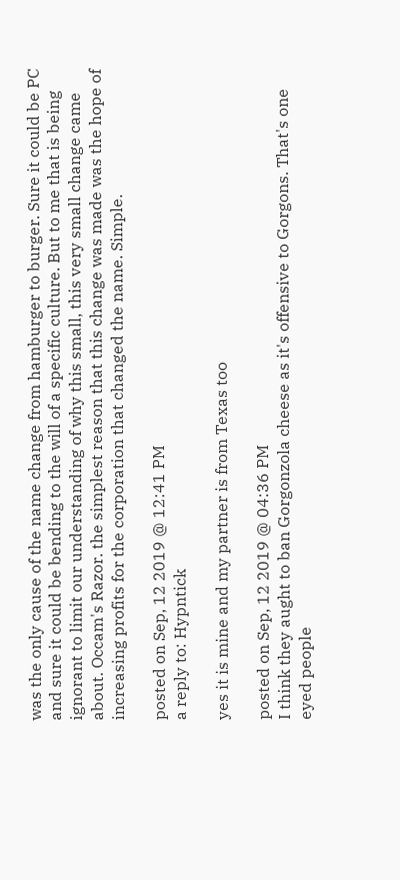was the only cause of the name change from hamburger to burger. Sure it could be PC and sure it could be bending to the will of a specific culture. But to me that is being ignorant to limit our understanding of why this small, this very small change came about. Occam's Razor. the simplest reason that this change was made was the hope of increasing profits for the corporation that changed the name. Simple.

posted on Sep, 12 2019 @ 12:41 PM
a reply to: Hypntick

yes it is mine and my partner is from Texas too

posted on Sep, 12 2019 @ 04:36 PM
I think they aught to ban Gorgonzola cheese as it's offensive to Gorgons. That's one eyed people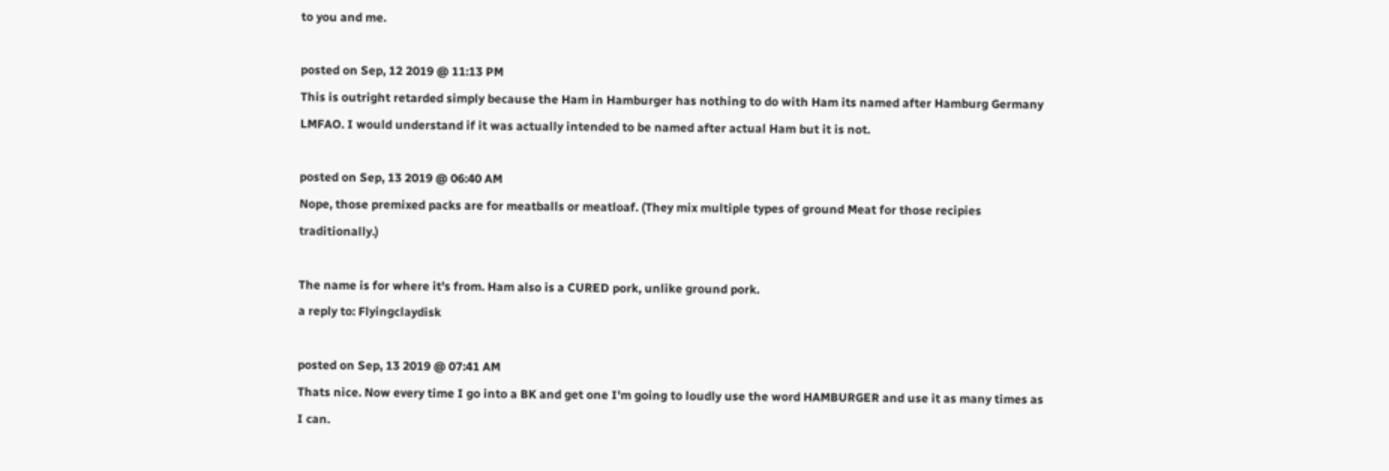to you and me.

posted on Sep, 12 2019 @ 11:13 PM
This is outright retarded simply because the Ham in Hamburger has nothing to do with Ham its named after Hamburg Germany LMFAO. I would understand if it was actually intended to be named after actual Ham but it is not.

posted on Sep, 13 2019 @ 06:40 AM
Nope, those premixed packs are for meatballs or meatloaf. (They mix multiple types of ground Meat for those recipies traditionally.)

The name is for where it's from. Ham also is a CURED pork, unlike ground pork.
a reply to: Flyingclaydisk

posted on Sep, 13 2019 @ 07:41 AM
Thats nice. Now every time I go into a BK and get one I'm going to loudly use the word HAMBURGER and use it as many times as I can.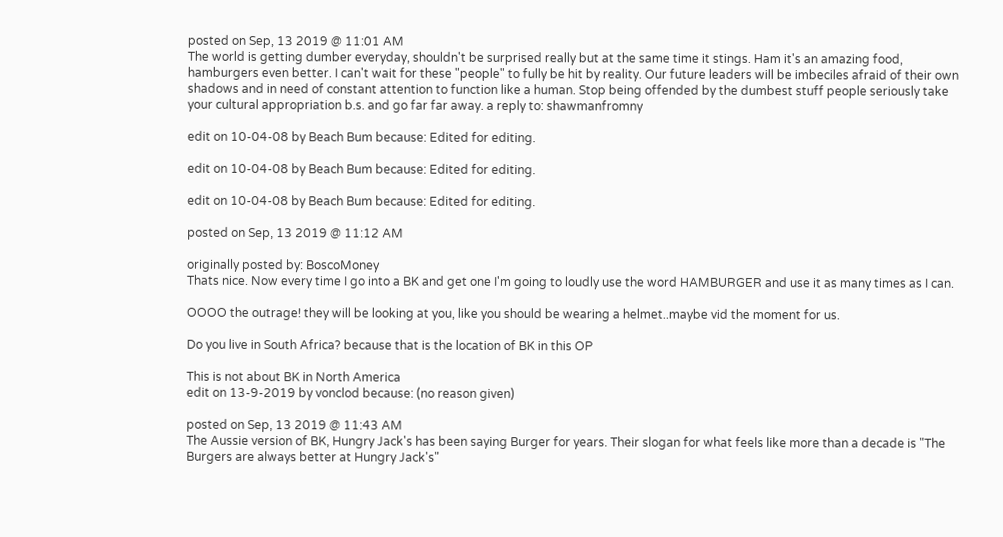posted on Sep, 13 2019 @ 11:01 AM
The world is getting dumber everyday, shouldn't be surprised really but at the same time it stings. Ham it's an amazing food, hamburgers even better. I can't wait for these "people" to fully be hit by reality. Our future leaders will be imbeciles afraid of their own shadows and in need of constant attention to function like a human. Stop being offended by the dumbest stuff people seriously take your cultural appropriation b.s. and go far far away. a reply to: shawmanfromny

edit on 10-04-08 by Beach Bum because: Edited for editing.

edit on 10-04-08 by Beach Bum because: Edited for editing.

edit on 10-04-08 by Beach Bum because: Edited for editing.

posted on Sep, 13 2019 @ 11:12 AM

originally posted by: BoscoMoney
Thats nice. Now every time I go into a BK and get one I'm going to loudly use the word HAMBURGER and use it as many times as I can.

OOOO the outrage! they will be looking at you, like you should be wearing a helmet..maybe vid the moment for us.

Do you live in South Africa? because that is the location of BK in this OP

This is not about BK in North America
edit on 13-9-2019 by vonclod because: (no reason given)

posted on Sep, 13 2019 @ 11:43 AM
The Aussie version of BK, Hungry Jack's has been saying Burger for years. Their slogan for what feels like more than a decade is "The Burgers are always better at Hungry Jack's"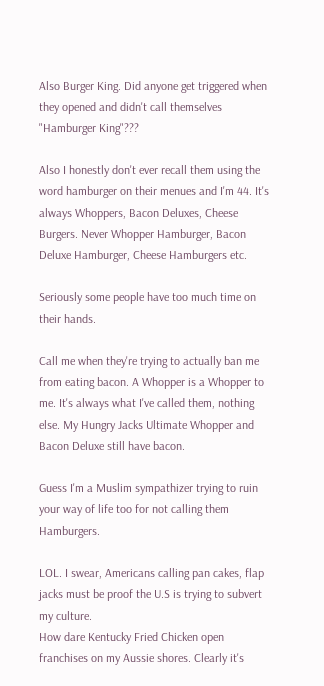Also Burger King. Did anyone get triggered when they opened and didn't call themselves "Hamburger King"???

Also I honestly don't ever recall them using the word hamburger on their menues and I'm 44. It's always Whoppers, Bacon Deluxes, Cheese Burgers. Never Whopper Hamburger, Bacon Deluxe Hamburger, Cheese Hamburgers etc.

Seriously some people have too much time on their hands.

Call me when they're trying to actually ban me from eating bacon. A Whopper is a Whopper to me. It's always what I've called them, nothing else. My Hungry Jacks Ultimate Whopper and Bacon Deluxe still have bacon.

Guess I'm a Muslim sympathizer trying to ruin your way of life too for not calling them Hamburgers.

LOL. I swear, Americans calling pan cakes, flap jacks must be proof the U.S is trying to subvert my culture.
How dare Kentucky Fried Chicken open franchises on my Aussie shores. Clearly it's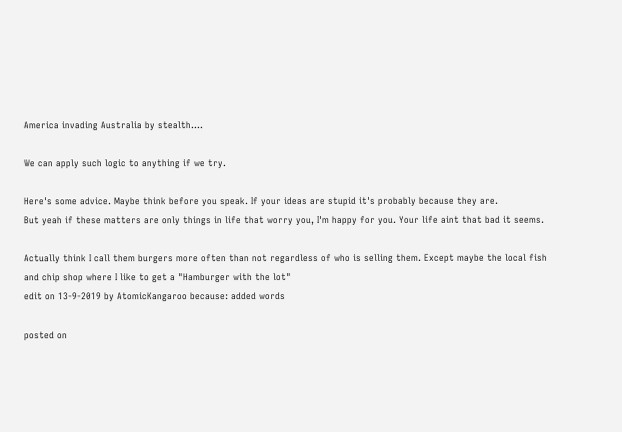America invading Australia by stealth....

We can apply such logic to anything if we try.

Here's some advice. Maybe think before you speak. If your ideas are stupid it's probably because they are.
But yeah if these matters are only things in life that worry you, I'm happy for you. Your life aint that bad it seems.

Actually think I call them burgers more often than not regardless of who is selling them. Except maybe the local fish and chip shop where I like to get a "Hamburger with the lot"
edit on 13-9-2019 by AtomicKangaroo because: added words

posted on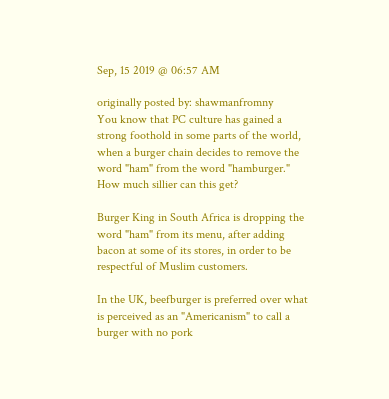Sep, 15 2019 @ 06:57 AM

originally posted by: shawmanfromny
You know that PC culture has gained a strong foothold in some parts of the world, when a burger chain decides to remove the word "ham" from the word "hamburger." How much sillier can this get?

Burger King in South Africa is dropping the word "ham" from its menu, after adding bacon at some of its stores, in order to be respectful of Muslim customers.

In the UK, beefburger is preferred over what is perceived as an "Americanism" to call a burger with no pork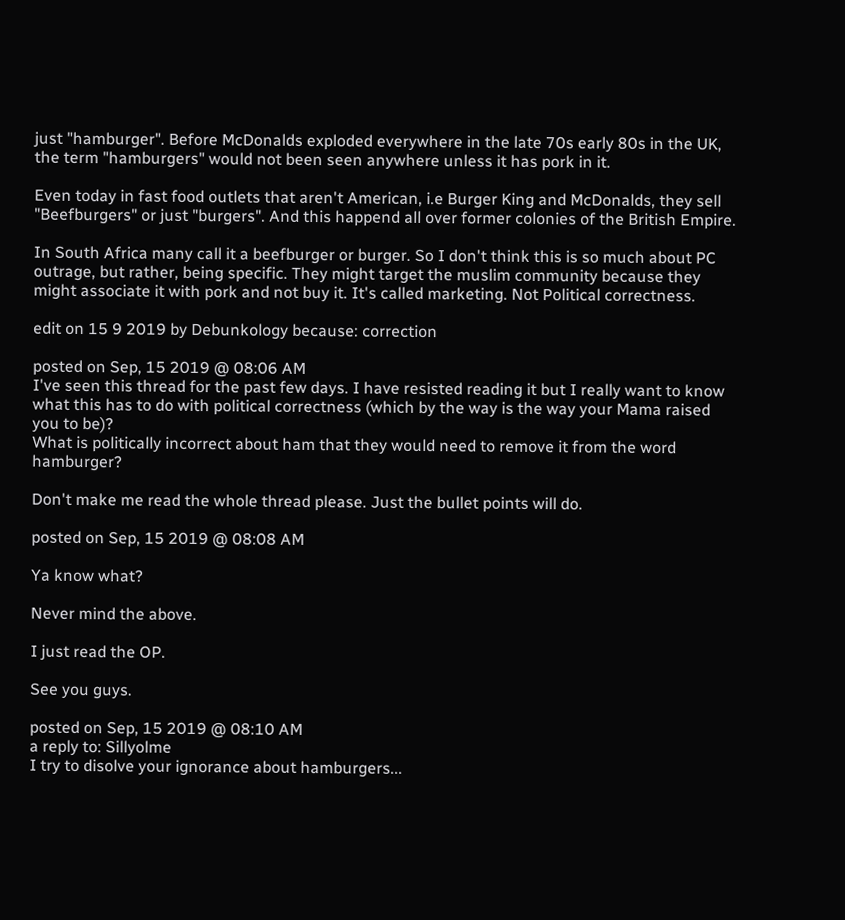just "hamburger". Before McDonalds exploded everywhere in the late 70s early 80s in the UK, the term "hamburgers" would not been seen anywhere unless it has pork in it.

Even today in fast food outlets that aren't American, i.e Burger King and McDonalds, they sell "Beefburgers" or just "burgers". And this happend all over former colonies of the British Empire.

In South Africa many call it a beefburger or burger. So I don't think this is so much about PC outrage, but rather, being specific. They might target the muslim community because they might associate it with pork and not buy it. It's called marketing. Not Political correctness.

edit on 15 9 2019 by Debunkology because: correction

posted on Sep, 15 2019 @ 08:06 AM
I've seen this thread for the past few days. I have resisted reading it but I really want to know
what this has to do with political correctness (which by the way is the way your Mama raised you to be)?
What is politically incorrect about ham that they would need to remove it from the word hamburger?

Don't make me read the whole thread please. Just the bullet points will do.

posted on Sep, 15 2019 @ 08:08 AM

Ya know what?

Never mind the above.

I just read the OP.

See you guys.

posted on Sep, 15 2019 @ 08:10 AM
a reply to: Sillyolme
I try to disolve your ignorance about hamburgers...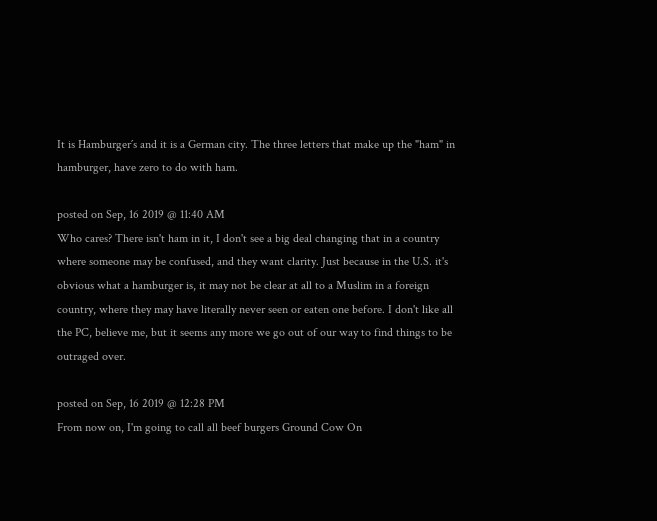It is Hamburger´s and it is a German city. The three letters that make up the "ham" in hamburger, have zero to do with ham.

posted on Sep, 16 2019 @ 11:40 AM
Who cares? There isn't ham in it, I don't see a big deal changing that in a country where someone may be confused, and they want clarity. Just because in the U.S. it's obvious what a hamburger is, it may not be clear at all to a Muslim in a foreign country, where they may have literally never seen or eaten one before. I don't like all the PC, believe me, but it seems any more we go out of our way to find things to be outraged over.

posted on Sep, 16 2019 @ 12:28 PM
From now on, I'm going to call all beef burgers Ground Cow On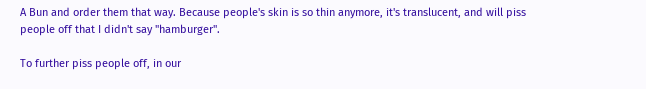A Bun and order them that way. Because people's skin is so thin anymore, it's translucent, and will piss people off that I didn't say "hamburger".

To further piss people off, in our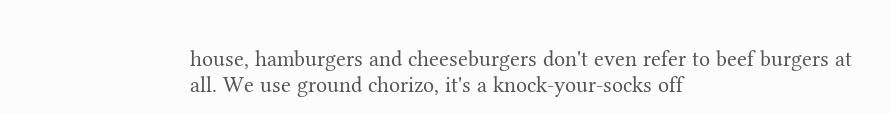house, hamburgers and cheeseburgers don't even refer to beef burgers at all. We use ground chorizo, it's a knock-your-socks off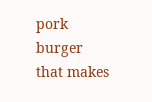pork burger that makes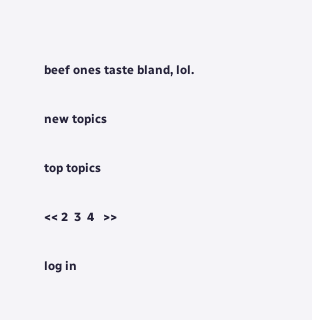beef ones taste bland, lol.

new topics

top topics

<< 2  3  4   >>

log in